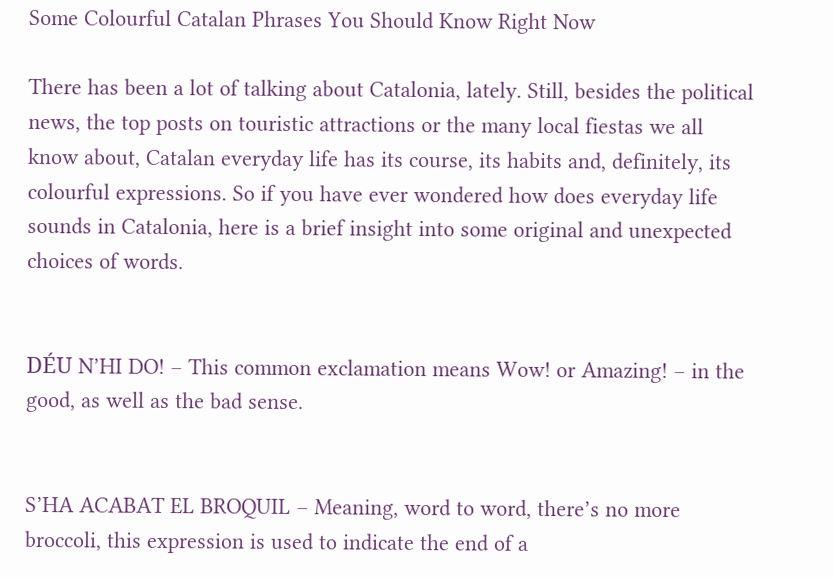Some Colourful Catalan Phrases You Should Know Right Now

There has been a lot of talking about Catalonia, lately. Still, besides the political news, the top posts on touristic attractions or the many local fiestas we all know about, Catalan everyday life has its course, its habits and, definitely, its colourful expressions. So if you have ever wondered how does everyday life sounds in Catalonia, here is a brief insight into some original and unexpected choices of words.


DÉU N’HI DO! – This common exclamation means Wow! or Amazing! – in the good, as well as the bad sense.


S’HA ACABAT EL BROQUIL – Meaning, word to word, there’s no more broccoli, this expression is used to indicate the end of a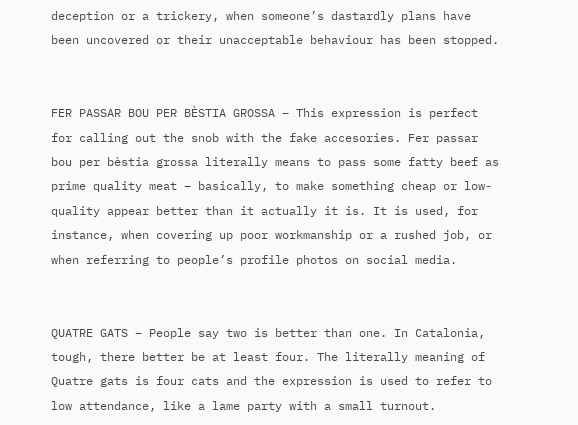deception or a trickery, when someone’s dastardly plans have been uncovered or their unacceptable behaviour has been stopped.


FER PASSAR BOU PER BÈSTIA GROSSA – This expression is perfect for calling out the snob with the fake accesories. Fer passar bou per bèstia grossa literally means to pass some fatty beef as prime quality meat – basically, to make something cheap or low-quality appear better than it actually it is. It is used, for instance, when covering up poor workmanship or a rushed job, or when referring to people’s profile photos on social media.


QUATRE GATS – People say two is better than one. In Catalonia, tough, there better be at least four. The literally meaning of Quatre gats is four cats and the expression is used to refer to low attendance, like a lame party with a small turnout.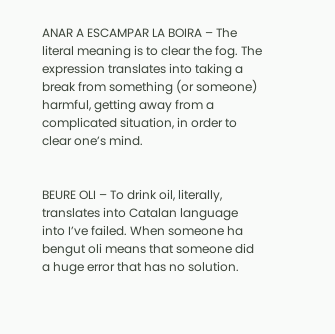ANAR A ESCAMPAR LA BOIRA – The literal meaning is to clear the fog. The expression translates into taking a break from something (or someone) harmful, getting away from a complicated situation, in order to clear one’s mind.


BEURE OLI – To drink oil, literally, translates into Catalan language into I’ve failed. When someone ha bengut oli means that someone did a huge error that has no solution.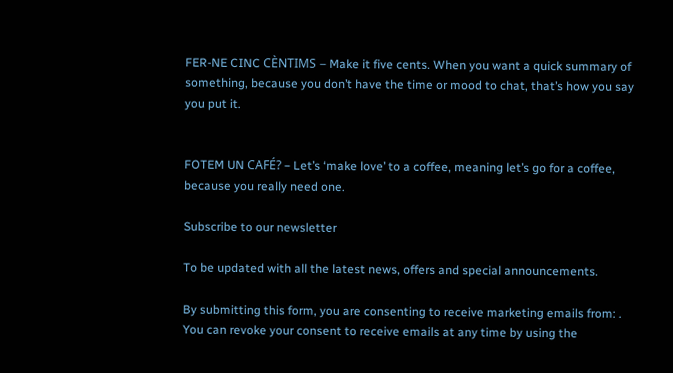FER-NE CINC CÈNTIMS – Make it five cents. When you want a quick summary of something, because you don’t have the time or mood to chat, that’s how you say you put it.


FOTEM UN CAFÉ? – Let’s ‘make love’ to a coffee, meaning let’s go for a coffee, because you really need one.

Subscribe to our newsletter

To be updated with all the latest news, offers and special announcements.

By submitting this form, you are consenting to receive marketing emails from: . You can revoke your consent to receive emails at any time by using the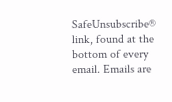SafeUnsubscribe® link, found at the bottom of every email. Emails are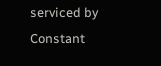serviced by Constant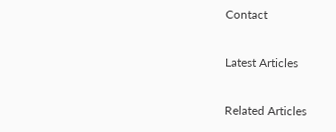Contact

Latest Articles

Related Articles